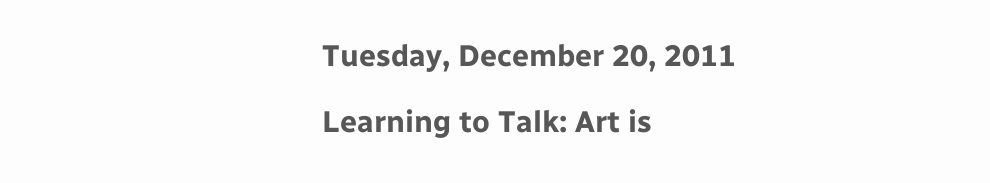Tuesday, December 20, 2011

Learning to Talk: Art is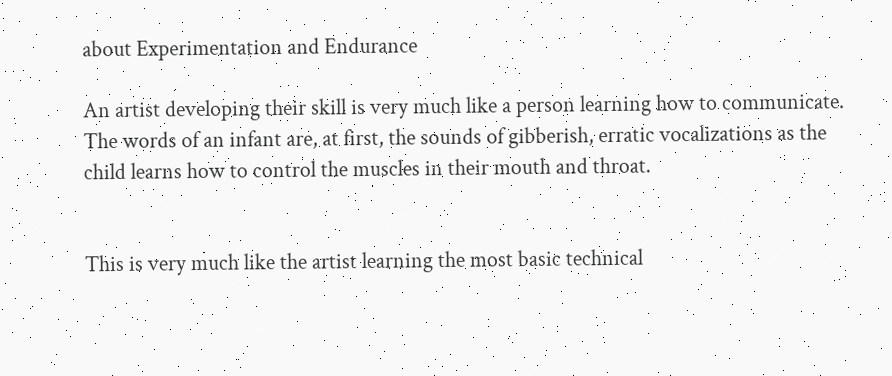about Experimentation and Endurance

An artist developing their skill is very much like a person learning how to communicate.  The words of an infant are, at first, the sounds of gibberish, erratic vocalizations as the child learns how to control the muscles in their mouth and throat.


This is very much like the artist learning the most basic technical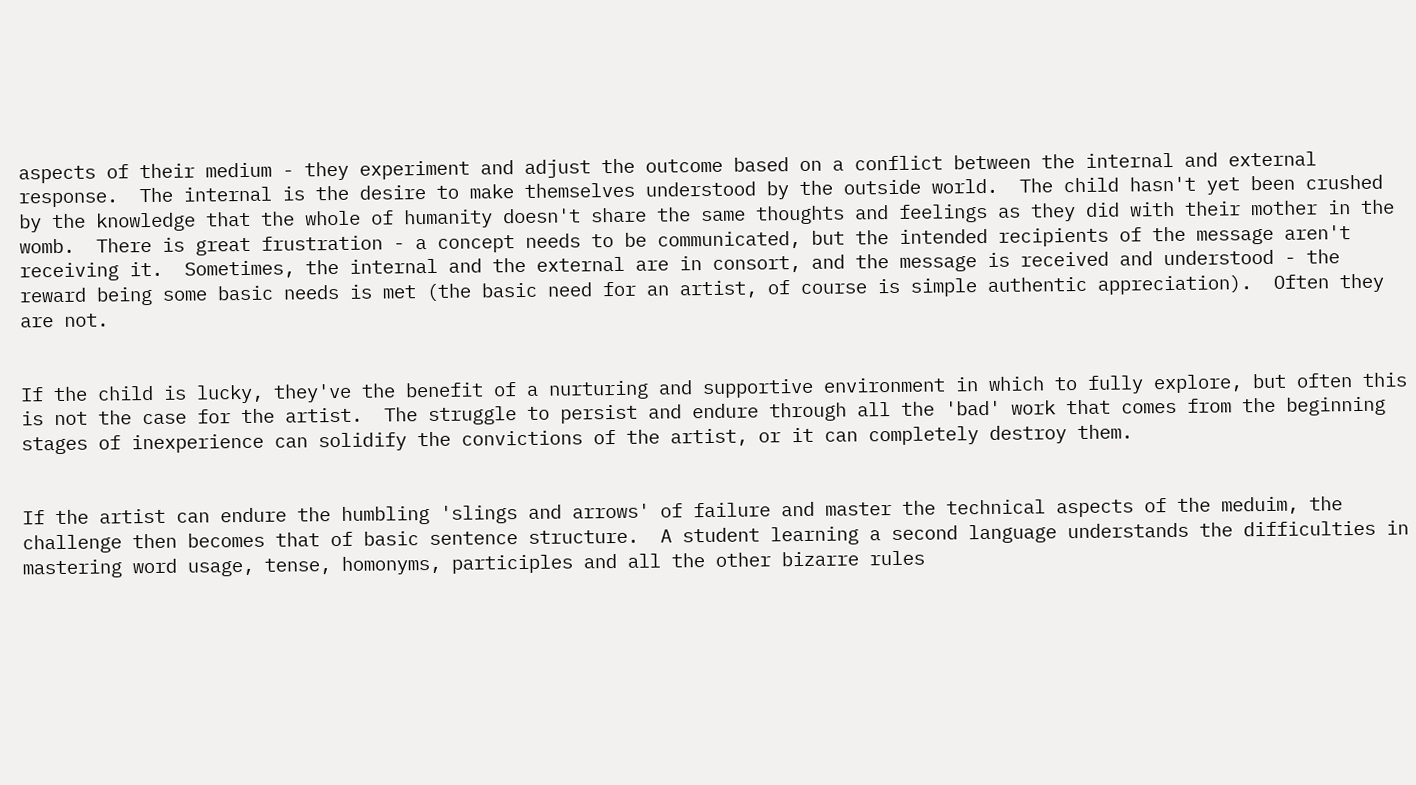aspects of their medium - they experiment and adjust the outcome based on a conflict between the internal and external response.  The internal is the desire to make themselves understood by the outside world.  The child hasn't yet been crushed by the knowledge that the whole of humanity doesn't share the same thoughts and feelings as they did with their mother in the womb.  There is great frustration - a concept needs to be communicated, but the intended recipients of the message aren't receiving it.  Sometimes, the internal and the external are in consort, and the message is received and understood - the reward being some basic needs is met (the basic need for an artist, of course is simple authentic appreciation).  Often they are not.


If the child is lucky, they've the benefit of a nurturing and supportive environment in which to fully explore, but often this is not the case for the artist.  The struggle to persist and endure through all the 'bad' work that comes from the beginning stages of inexperience can solidify the convictions of the artist, or it can completely destroy them.


If the artist can endure the humbling 'slings and arrows' of failure and master the technical aspects of the meduim, the challenge then becomes that of basic sentence structure.  A student learning a second language understands the difficulties in mastering word usage, tense, homonyms, participles and all the other bizarre rules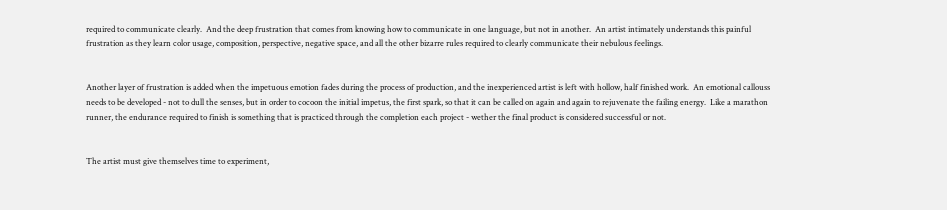required to communicate clearly.  And the deep frustration that comes from knowing how to communicate in one language, but not in another.  An artist intimately understands this painful frustration as they learn color usage, composition, perspective, negative space, and all the other bizarre rules required to clearly communicate their nebulous feelings.


Another layer of frustration is added when the impetuous emotion fades during the process of production, and the inexperienced artist is left with hollow, half finished work.  An emotional callouss needs to be developed - not to dull the senses, but in order to cocoon the initial impetus, the first spark, so that it can be called on again and again to rejuvenate the failing energy.  Like a marathon runner, the endurance required to finish is something that is practiced through the completion each project - wether the final product is considered successful or not.


The artist must give themselves time to experiment,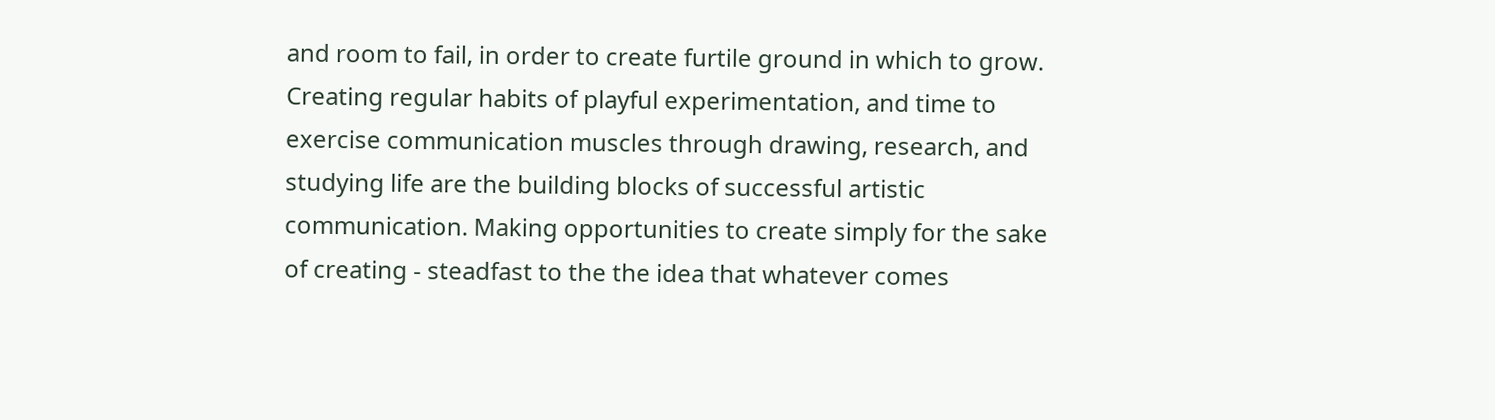and room to fail, in order to create furtile ground in which to grow.  Creating regular habits of playful experimentation, and time to exercise communication muscles through drawing, research, and studying life are the building blocks of successful artistic communication. Making opportunities to create simply for the sake of creating - steadfast to the the idea that whatever comes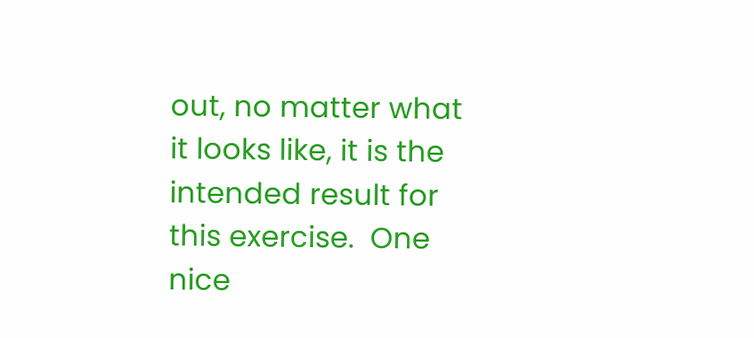out, no matter what it looks like, it is the intended result for this exercise.  One nice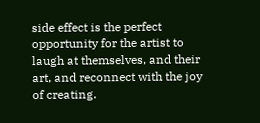side effect is the perfect opportunity for the artist to laugh at themselves, and their art, and reconnect with the joy of creating.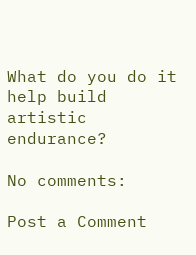What do you do it help build artistic endurance?

No comments:

Post a Comment